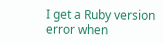I get a Ruby version error when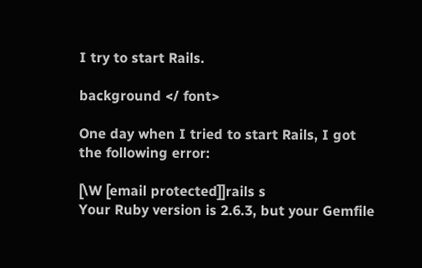I try to start Rails.

background </ font>

One day when I tried to start Rails, I got the following error:

[\W [email protected]]rails s
Your Ruby version is 2.6.3, but your Gemfile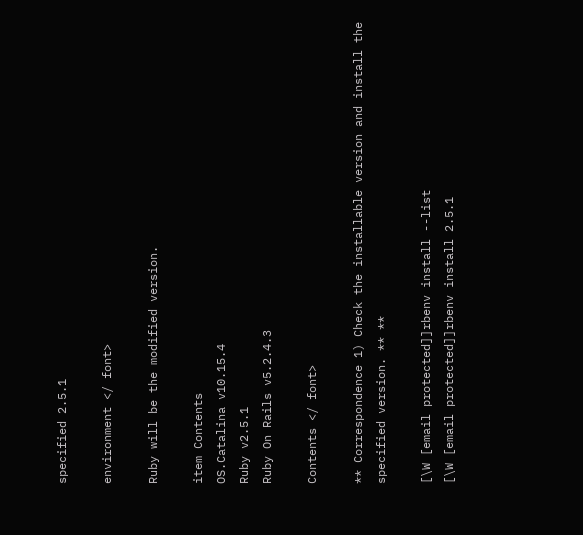specified 2.5.1

environment </ font>

Ruby will be the modified version.

item Contents
OS.Catalina v10.15.4
Ruby v2.5.1
Ruby On Rails v5.2.4.3

Contents </ font>

** Correspondence 1) Check the installable version and install the specified version. ** **

[\W [email protected]]rbenv install --list
[\W [email protected]]rbenv install 2.5.1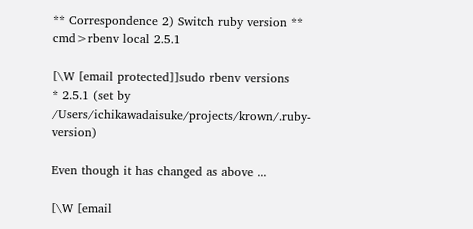** Correspondence 2) Switch ruby version ** cmd>rbenv local 2.5.1

[\W [email protected]]sudo rbenv versions
* 2.5.1 (set by /Users/ichikawadaisuke/projects/krown/.ruby-version)

Even though it has changed as above ...

[\W [email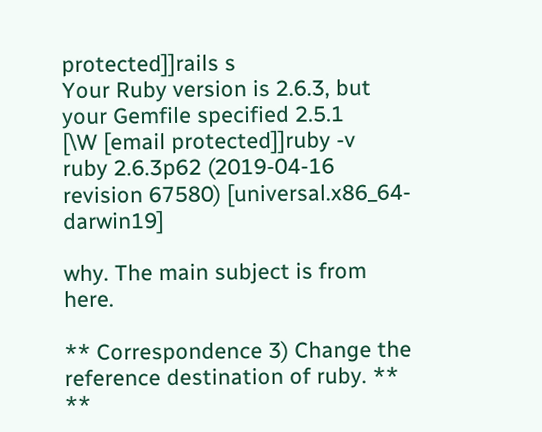protected]]rails s
Your Ruby version is 2.6.3, but your Gemfile specified 2.5.1
[\W [email protected]]ruby -v
ruby 2.6.3p62 (2019-04-16 revision 67580) [universal.x86_64-darwin19]

why. The main subject is from here.

** Correspondence 3) Change the reference destination of ruby. ** **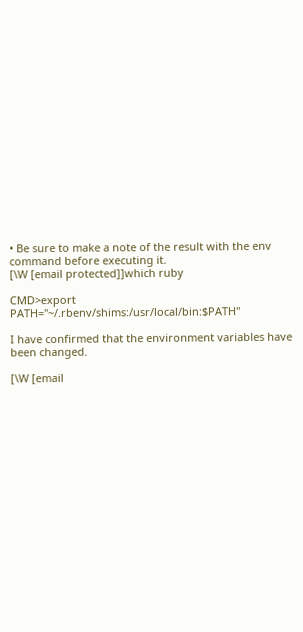• Be sure to make a note of the result with the env command before executing it.
[\W [email protected]]which ruby

CMD>export PATH="~/.rbenv/shims:/usr/local/bin:$PATH"

I have confirmed that the environment variables have been changed.

[\W [email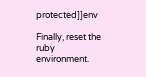protected]]env

Finally, reset the ruby environment.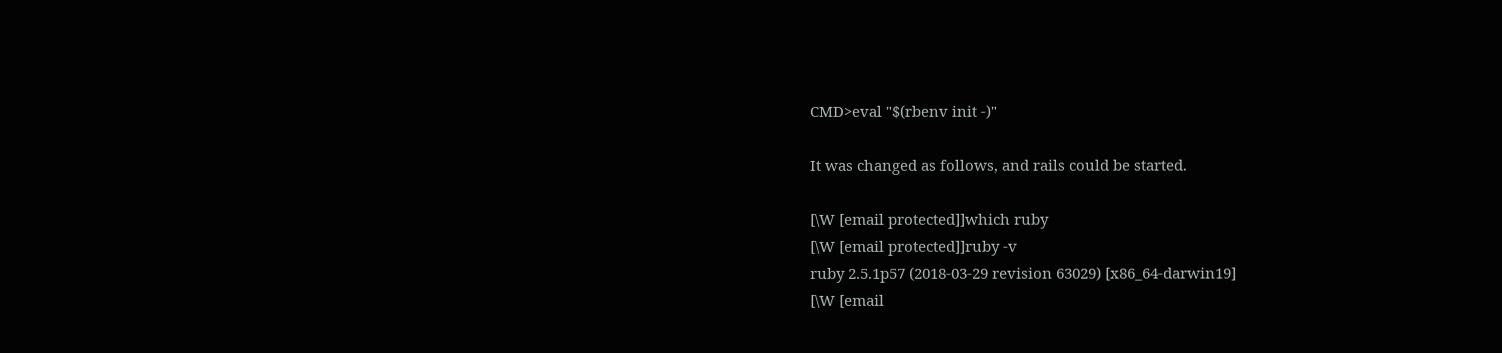CMD>eval "$(rbenv init -)"

It was changed as follows, and rails could be started.

[\W [email protected]]which ruby
[\W [email protected]]ruby -v
ruby 2.5.1p57 (2018-03-29 revision 63029) [x86_64-darwin19]
[\W [email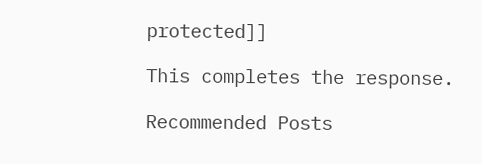protected]]

This completes the response.

Recommended Posts